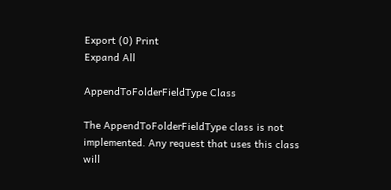Export (0) Print
Expand All

AppendToFolderFieldType Class

The AppendToFolderFieldType class is not implemented. Any request that uses this class will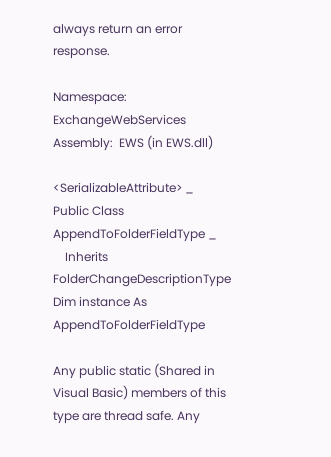always return an error response.

Namespace:  ExchangeWebServices
Assembly:  EWS (in EWS.dll)

<SerializableAttribute> _
Public Class AppendToFolderFieldType _
    Inherits FolderChangeDescriptionType
Dim instance As AppendToFolderFieldType

Any public static (Shared in Visual Basic) members of this type are thread safe. Any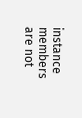instance members are not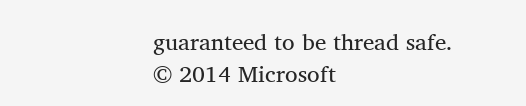guaranteed to be thread safe.
© 2014 Microsoft